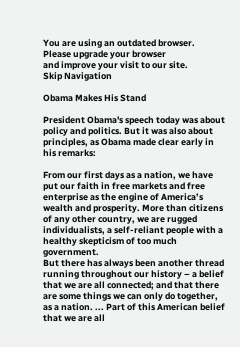You are using an outdated browser.
Please upgrade your browser
and improve your visit to our site.
Skip Navigation

Obama Makes His Stand

President Obama's speech today was about policy and politics. But it was also about principles, as Obama made clear early in his remarks:

From our first days as a nation, we have put our faith in free markets and free enterprise as the engine of America’s wealth and prosperity. More than citizens of any other country, we are rugged individualists, a self-reliant people with a healthy skepticism of too much government.
But there has always been another thread running throughout our history – a belief that we are all connected; and that there are some things we can only do together, as a nation. ... Part of this American belief that we are all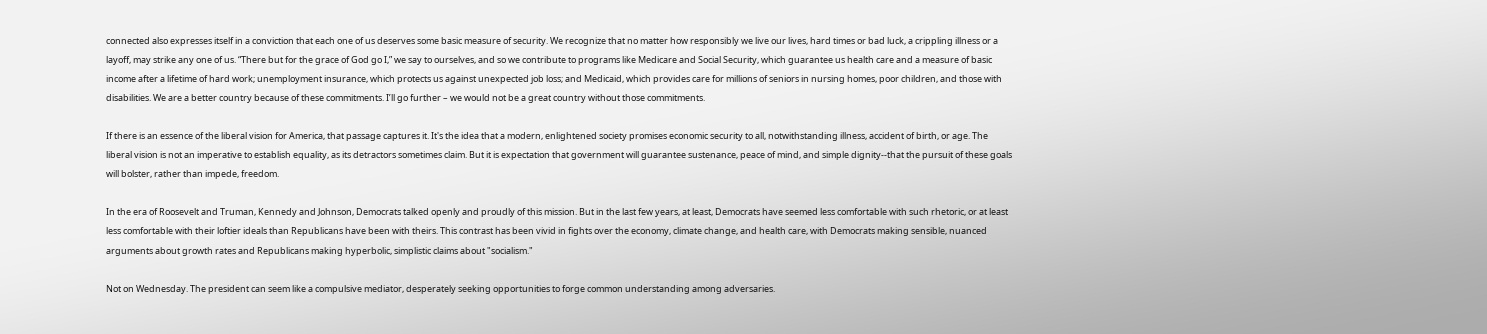connected also expresses itself in a conviction that each one of us deserves some basic measure of security. We recognize that no matter how responsibly we live our lives, hard times or bad luck, a crippling illness or a layoff, may strike any one of us. “There but for the grace of God go I,” we say to ourselves, and so we contribute to programs like Medicare and Social Security, which guarantee us health care and a measure of basic income after a lifetime of hard work; unemployment insurance, which protects us against unexpected job loss; and Medicaid, which provides care for millions of seniors in nursing homes, poor children, and those with disabilities. We are a better country because of these commitments. I’ll go further – we would not be a great country without those commitments.

If there is an essence of the liberal vision for America, that passage captures it. It's the idea that a modern, enlightened society promises economic security to all, notwithstanding illness, accident of birth, or age. The liberal vision is not an imperative to establish equality, as its detractors sometimes claim. But it is expectation that government will guarantee sustenance, peace of mind, and simple dignity--that the pursuit of these goals will bolster, rather than impede, freedom.

In the era of Roosevelt and Truman, Kennedy and Johnson, Democrats talked openly and proudly of this mission. But in the last few years, at least, Democrats have seemed less comfortable with such rhetoric, or at least less comfortable with their loftier ideals than Republicans have been with theirs. This contrast has been vivid in fights over the economy, climate change, and health care, with Democrats making sensible, nuanced arguments about growth rates and Republicans making hyperbolic, simplistic claims about "socialism."

Not on Wednesday. The president can seem like a compulsive mediator, desperately seeking opportunities to forge common understanding among adversaries.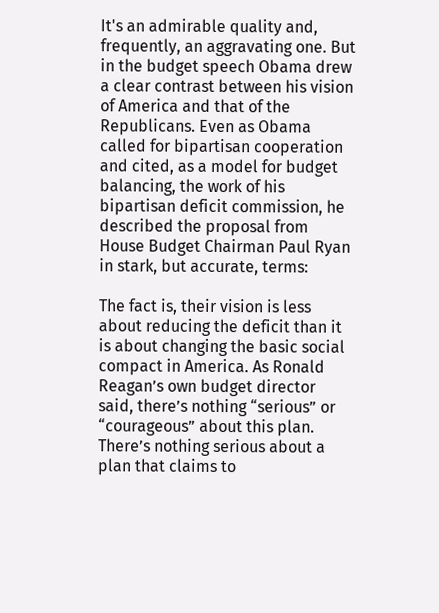It's an admirable quality and, frequently, an aggravating one. But in the budget speech Obama drew a clear contrast between his vision of America and that of the Republicans. Even as Obama called for bipartisan cooperation and cited, as a model for budget balancing, the work of his bipartisan deficit commission, he described the proposal from House Budget Chairman Paul Ryan in stark, but accurate, terms:

The fact is, their vision is less about reducing the deficit than it is about changing the basic social compact in America. As Ronald Reagan’s own budget director said, there’s nothing “serious” or “courageous” about this plan. There’s nothing serious about a plan that claims to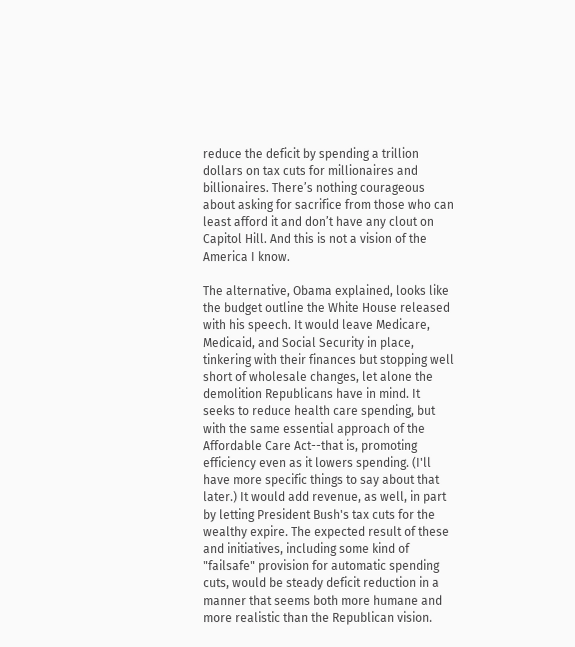reduce the deficit by spending a trillion dollars on tax cuts for millionaires and billionaires. There’s nothing courageous about asking for sacrifice from those who can least afford it and don’t have any clout on Capitol Hill. And this is not a vision of the America I know.

The alternative, Obama explained, looks like the budget outline the White House released with his speech. It would leave Medicare, Medicaid, and Social Security in place, tinkering with their finances but stopping well short of wholesale changes, let alone the demolition Republicans have in mind. It seeks to reduce health care spending, but with the same essential approach of the Affordable Care Act--that is, promoting efficiency even as it lowers spending. (I'll have more specific things to say about that later.) It would add revenue, as well, in part by letting President Bush's tax cuts for the wealthy expire. The expected result of these and initiatives, including some kind of "failsafe" provision for automatic spending cuts, would be steady deficit reduction in a manner that seems both more humane and more realistic than the Republican vision.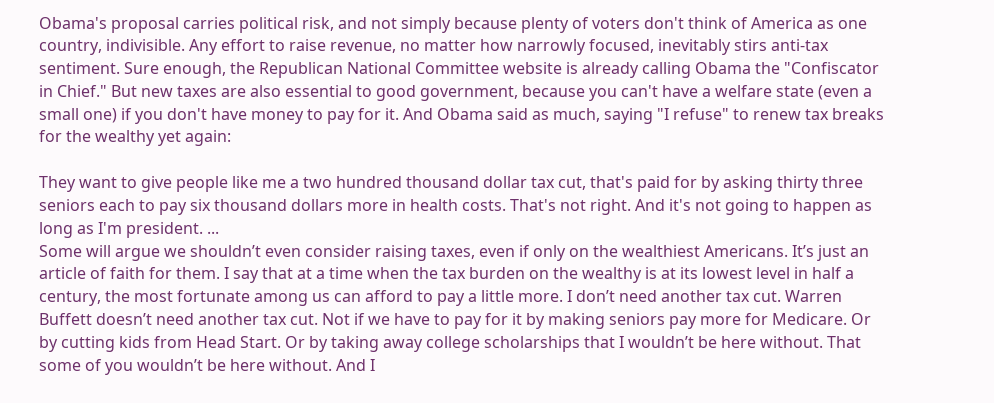Obama's proposal carries political risk, and not simply because plenty of voters don't think of America as one country, indivisible. Any effort to raise revenue, no matter how narrowly focused, inevitably stirs anti-tax sentiment. Sure enough, the Republican National Committee website is already calling Obama the "Confiscator in Chief." But new taxes are also essential to good government, because you can't have a welfare state (even a small one) if you don't have money to pay for it. And Obama said as much, saying "I refuse" to renew tax breaks for the wealthy yet again:

They want to give people like me a two hundred thousand dollar tax cut, that's paid for by asking thirty three seniors each to pay six thousand dollars more in health costs. That's not right. And it's not going to happen as long as I'm president. ...
Some will argue we shouldn’t even consider raising taxes, even if only on the wealthiest Americans. It’s just an article of faith for them. I say that at a time when the tax burden on the wealthy is at its lowest level in half a century, the most fortunate among us can afford to pay a little more. I don’t need another tax cut. Warren Buffett doesn’t need another tax cut. Not if we have to pay for it by making seniors pay more for Medicare. Or by cutting kids from Head Start. Or by taking away college scholarships that I wouldn’t be here without. That some of you wouldn’t be here without. And I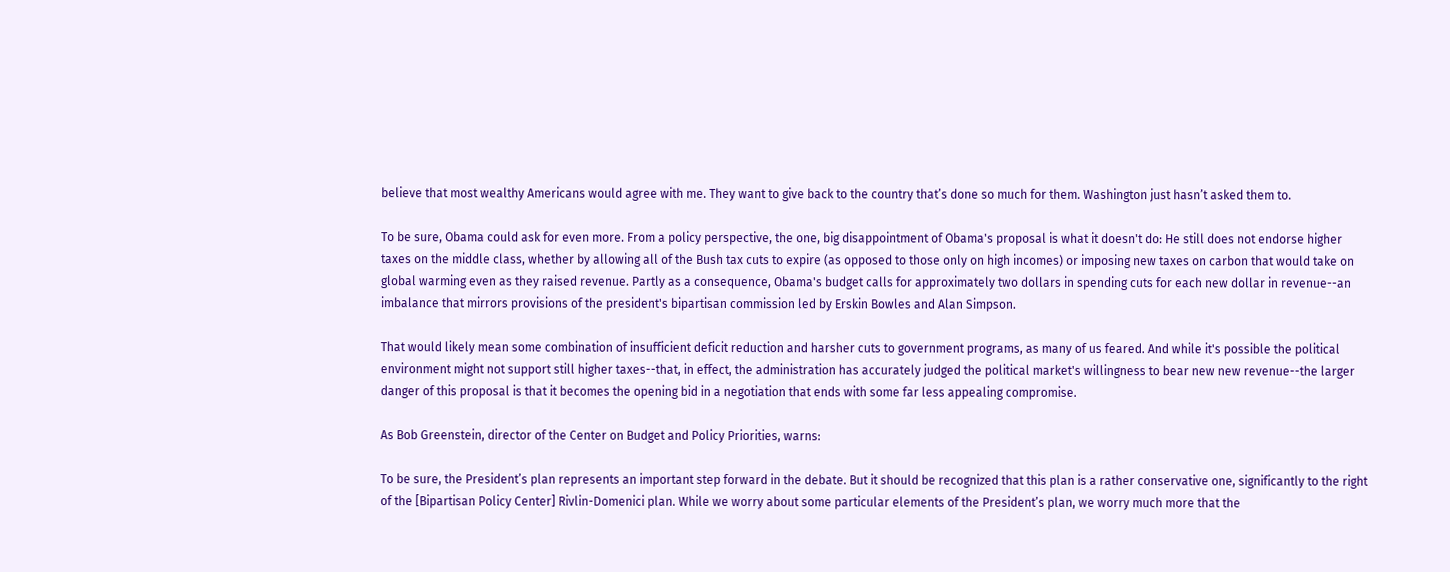believe that most wealthy Americans would agree with me. They want to give back to the country that’s done so much for them. Washington just hasn’t asked them to.

To be sure, Obama could ask for even more. From a policy perspective, the one, big disappointment of Obama's proposal is what it doesn't do: He still does not endorse higher taxes on the middle class, whether by allowing all of the Bush tax cuts to expire (as opposed to those only on high incomes) or imposing new taxes on carbon that would take on global warming even as they raised revenue. Partly as a consequence, Obama's budget calls for approximately two dollars in spending cuts for each new dollar in revenue--an imbalance that mirrors provisions of the president's bipartisan commission led by Erskin Bowles and Alan Simpson.

That would likely mean some combination of insufficient deficit reduction and harsher cuts to government programs, as many of us feared. And while it's possible the political environment might not support still higher taxes--that, in effect, the administration has accurately judged the political market's willingness to bear new new revenue--the larger danger of this proposal is that it becomes the opening bid in a negotiation that ends with some far less appealing compromise.

As Bob Greenstein, director of the Center on Budget and Policy Priorities, warns:

To be sure, the President’s plan represents an important step forward in the debate. But it should be recognized that this plan is a rather conservative one, significantly to the right of the [Bipartisan Policy Center] Rivlin-Domenici plan. While we worry about some particular elements of the President’s plan, we worry much more that the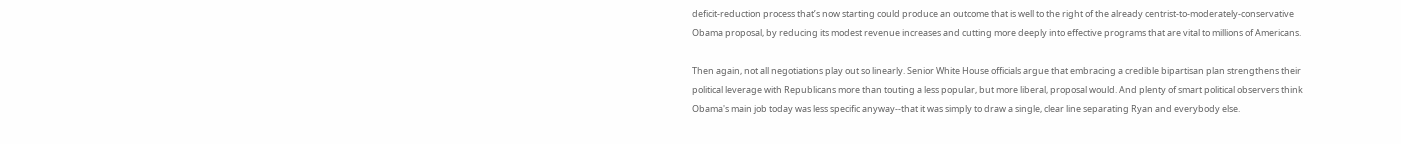deficit-reduction process that’s now starting could produce an outcome that is well to the right of the already centrist-to-moderately-conservative Obama proposal, by reducing its modest revenue increases and cutting more deeply into effective programs that are vital to millions of Americans.

Then again, not all negotiations play out so linearly. Senior White House officials argue that embracing a credible bipartisan plan strengthens their political leverage with Republicans more than touting a less popular, but more liberal, proposal would. And plenty of smart political observers think Obama's main job today was less specific anyway--that it was simply to draw a single, clear line separating Ryan and everybody else.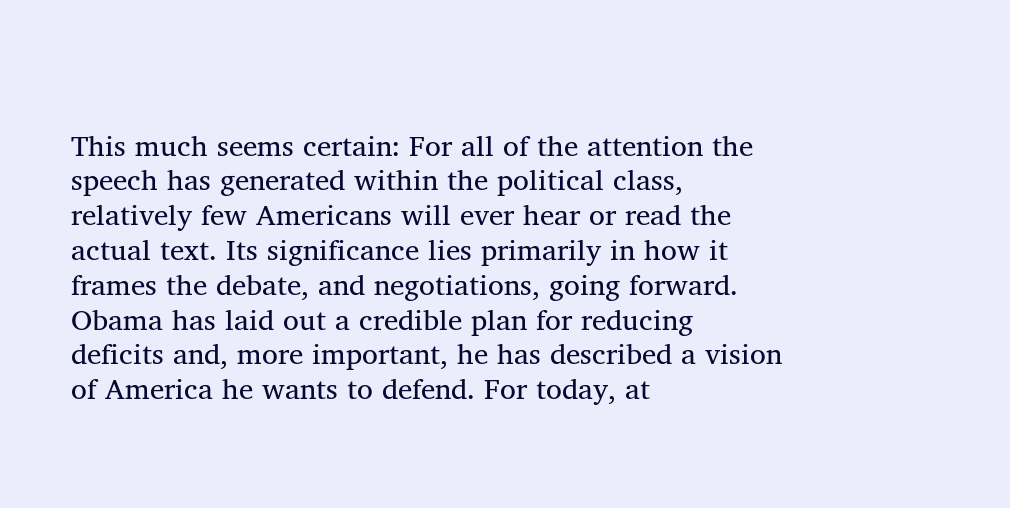This much seems certain: For all of the attention the speech has generated within the political class, relatively few Americans will ever hear or read the actual text. Its significance lies primarily in how it frames the debate, and negotiations, going forward. Obama has laid out a credible plan for reducing deficits and, more important, he has described a vision of America he wants to defend. For today, at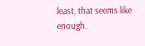least, that seems like enough.